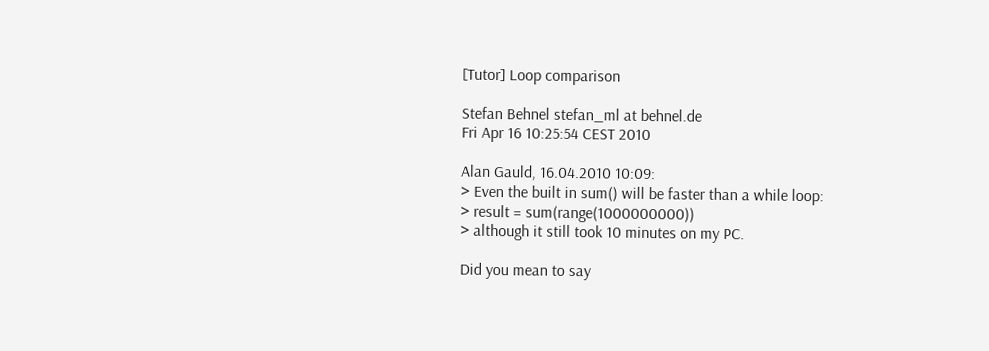[Tutor] Loop comparison

Stefan Behnel stefan_ml at behnel.de
Fri Apr 16 10:25:54 CEST 2010

Alan Gauld, 16.04.2010 10:09:
> Even the built in sum() will be faster than a while loop:
> result = sum(range(1000000000))
> although it still took 10 minutes on my PC.

Did you mean to say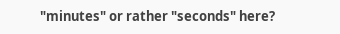"minutes" or rather "seconds" here?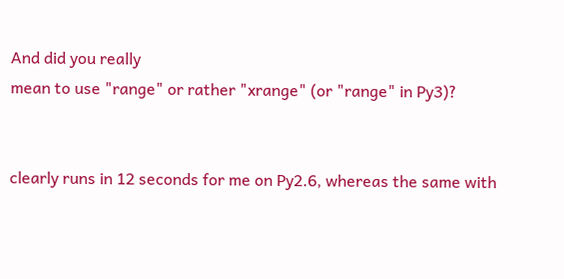And did you really
mean to use "range" or rather "xrange" (or "range" in Py3)?


clearly runs in 12 seconds for me on Py2.6, whereas the same with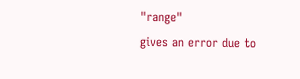"range"
gives an error due to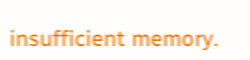insufficient memory.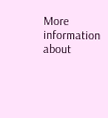More information about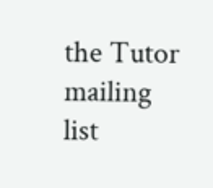the Tutor mailing list